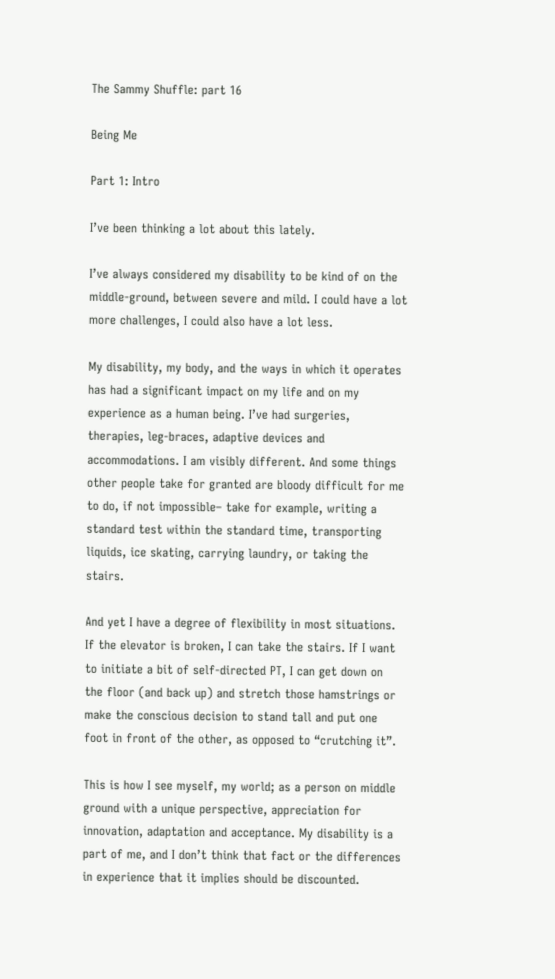The Sammy Shuffle: part 16

Being Me

Part 1: Intro

I’ve been thinking a lot about this lately.

I’ve always considered my disability to be kind of on the middle-ground, between severe and mild. I could have a lot more challenges, I could also have a lot less.

My disability, my body, and the ways in which it operates has had a significant impact on my life and on my experience as a human being. I’ve had surgeries, therapies, leg-braces, adaptive devices and accommodations. I am visibly different. And some things other people take for granted are bloody difficult for me to do, if not impossible– take for example, writing a standard test within the standard time, transporting liquids, ice skating, carrying laundry, or taking the stairs.

And yet I have a degree of flexibility in most situations. If the elevator is broken, I can take the stairs. If I want to initiate a bit of self-directed PT, I can get down on the floor (and back up) and stretch those hamstrings or make the conscious decision to stand tall and put one foot in front of the other, as opposed to “crutching it”.

This is how I see myself, my world; as a person on middle ground with a unique perspective, appreciation for innovation, adaptation and acceptance. My disability is a part of me, and I don’t think that fact or the differences in experience that it implies should be discounted.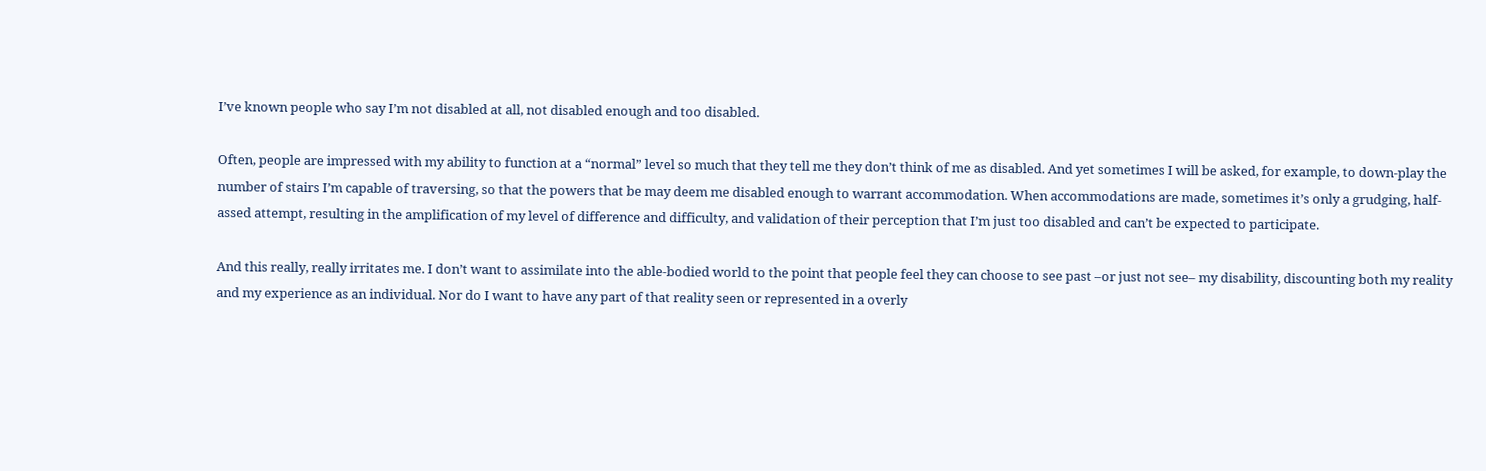I’ve known people who say I’m not disabled at all, not disabled enough and too disabled.

Often, people are impressed with my ability to function at a “normal” level so much that they tell me they don’t think of me as disabled. And yet sometimes I will be asked, for example, to down-play the number of stairs I’m capable of traversing, so that the powers that be may deem me disabled enough to warrant accommodation. When accommodations are made, sometimes it’s only a grudging, half-assed attempt, resulting in the amplification of my level of difference and difficulty, and validation of their perception that I’m just too disabled and can’t be expected to participate.

And this really, really irritates me. I don’t want to assimilate into the able-bodied world to the point that people feel they can choose to see past –or just not see– my disability, discounting both my reality and my experience as an individual. Nor do I want to have any part of that reality seen or represented in a overly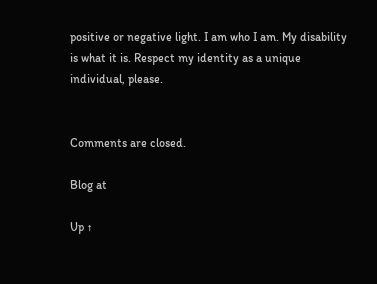positive or negative light. I am who I am. My disability is what it is. Respect my identity as a unique individual, please.


Comments are closed.

Blog at

Up ↑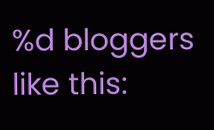%d bloggers like this: